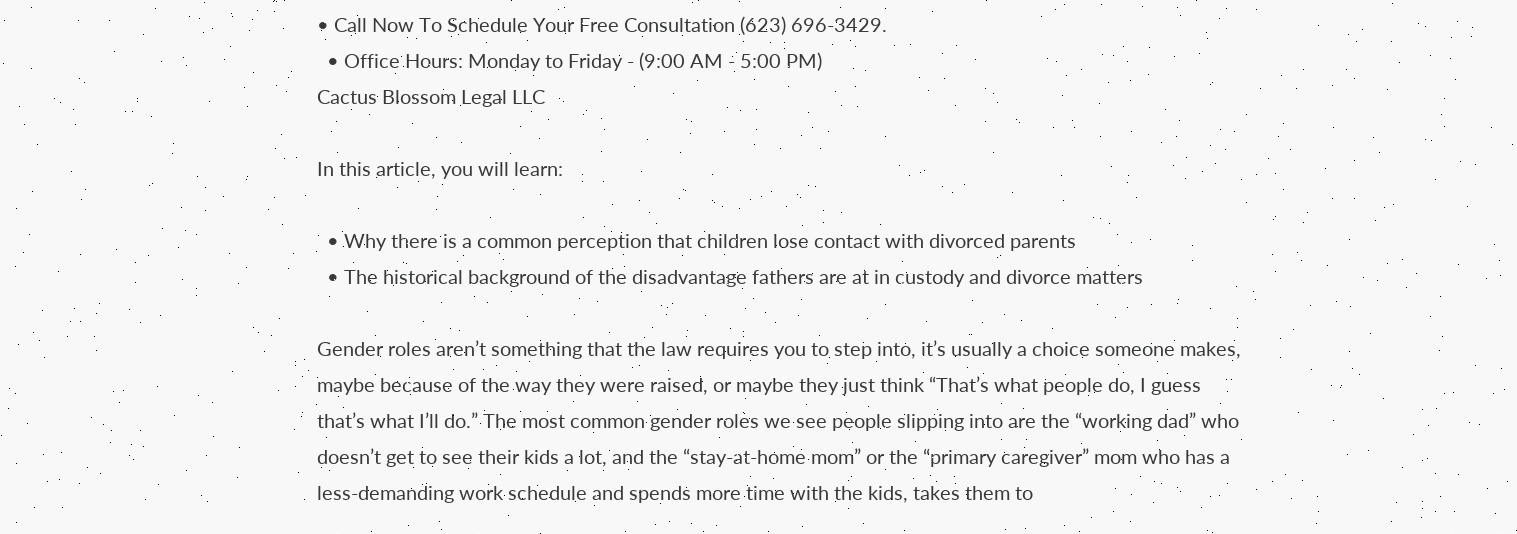• Call Now To Schedule Your Free Consultation (623) 696-3429.
  • Office Hours: Monday to Friday - (9:00 AM - 5:00 PM)
Cactus Blossom Legal LLC

In this article, you will learn:

  • Why there is a common perception that children lose contact with divorced parents
  • The historical background of the disadvantage fathers are at in custody and divorce matters

Gender roles aren’t something that the law requires you to step into, it’s usually a choice someone makes, maybe because of the way they were raised, or maybe they just think “That’s what people do, I guess that’s what I’ll do.” The most common gender roles we see people slipping into are the “working dad” who doesn’t get to see their kids a lot, and the “stay-at-home mom” or the “primary caregiver” mom who has a less-demanding work schedule and spends more time with the kids, takes them to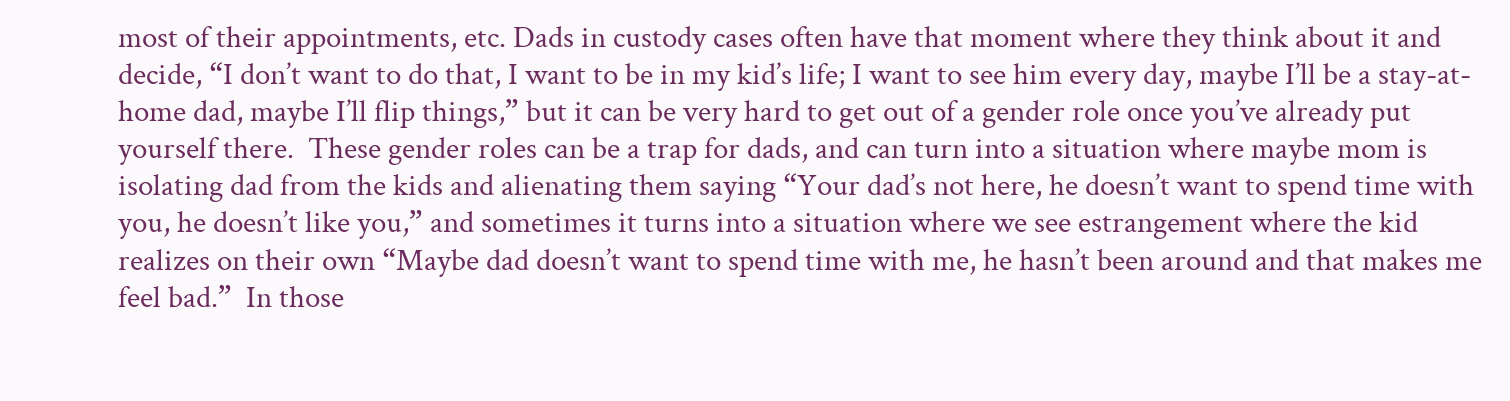most of their appointments, etc. Dads in custody cases often have that moment where they think about it and decide, “I don’t want to do that, I want to be in my kid’s life; I want to see him every day, maybe I’ll be a stay-at-home dad, maybe I’ll flip things,” but it can be very hard to get out of a gender role once you’ve already put yourself there.  These gender roles can be a trap for dads, and can turn into a situation where maybe mom is isolating dad from the kids and alienating them saying “Your dad’s not here, he doesn’t want to spend time with you, he doesn’t like you,” and sometimes it turns into a situation where we see estrangement where the kid realizes on their own “Maybe dad doesn’t want to spend time with me, he hasn’t been around and that makes me feel bad.”  In those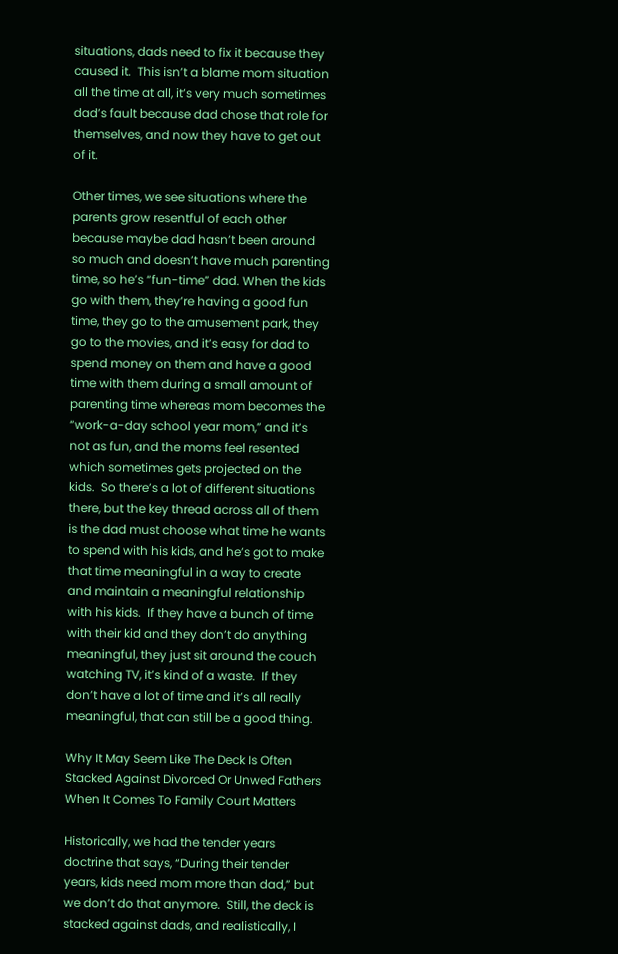situations, dads need to fix it because they caused it.  This isn’t a blame mom situation all the time at all, it’s very much sometimes dad’s fault because dad chose that role for themselves, and now they have to get out of it.

Other times, we see situations where the parents grow resentful of each other because maybe dad hasn’t been around so much and doesn’t have much parenting time, so he’s “fun-time” dad. When the kids go with them, they’re having a good fun time, they go to the amusement park, they go to the movies, and it’s easy for dad to spend money on them and have a good time with them during a small amount of parenting time whereas mom becomes the “work-a-day school year mom,” and it’s not as fun, and the moms feel resented which sometimes gets projected on the kids.  So there’s a lot of different situations there, but the key thread across all of them is the dad must choose what time he wants to spend with his kids, and he’s got to make that time meaningful in a way to create and maintain a meaningful relationship with his kids.  If they have a bunch of time with their kid and they don’t do anything meaningful, they just sit around the couch watching TV, it’s kind of a waste.  If they don’t have a lot of time and it’s all really meaningful, that can still be a good thing.

Why It May Seem Like The Deck Is Often Stacked Against Divorced Or Unwed Fathers When It Comes To Family Court Matters

Historically, we had the tender years doctrine that says, “During their tender years, kids need mom more than dad,” but we don’t do that anymore.  Still, the deck is stacked against dads, and realistically, I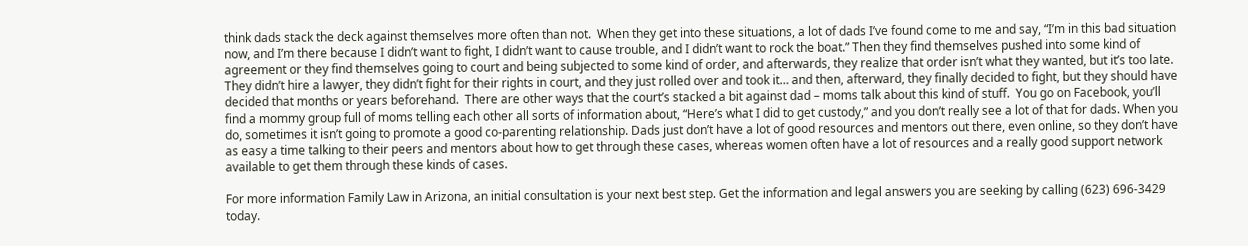think dads stack the deck against themselves more often than not.  When they get into these situations, a lot of dads I’ve found come to me and say, “I’m in this bad situation now, and I’m there because I didn’t want to fight, I didn’t want to cause trouble, and I didn’t want to rock the boat.” Then they find themselves pushed into some kind of agreement or they find themselves going to court and being subjected to some kind of order, and afterwards, they realize that order isn’t what they wanted, but it’s too late. They didn’t hire a lawyer, they didn’t fight for their rights in court, and they just rolled over and took it… and then, afterward, they finally decided to fight, but they should have decided that months or years beforehand.  There are other ways that the court’s stacked a bit against dad – moms talk about this kind of stuff.  You go on Facebook, you’ll find a mommy group full of moms telling each other all sorts of information about, “Here’s what I did to get custody,” and you don’t really see a lot of that for dads. When you do, sometimes it isn’t going to promote a good co-parenting relationship. Dads just don’t have a lot of good resources and mentors out there, even online, so they don’t have as easy a time talking to their peers and mentors about how to get through these cases, whereas women often have a lot of resources and a really good support network available to get them through these kinds of cases.

For more information Family Law in Arizona, an initial consultation is your next best step. Get the information and legal answers you are seeking by calling (623) 696-3429 today.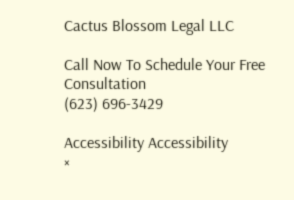Cactus Blossom Legal LLC

Call Now To Schedule Your Free Consultation
(623) 696-3429

Accessibility Accessibility
×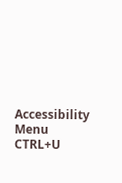Accessibility Menu CTRL+U